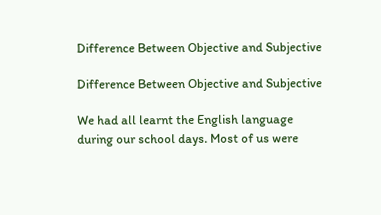Difference Between Objective and Subjective

Difference Between Objective and Subjective

We had all learnt the English language during our school days. Most of us were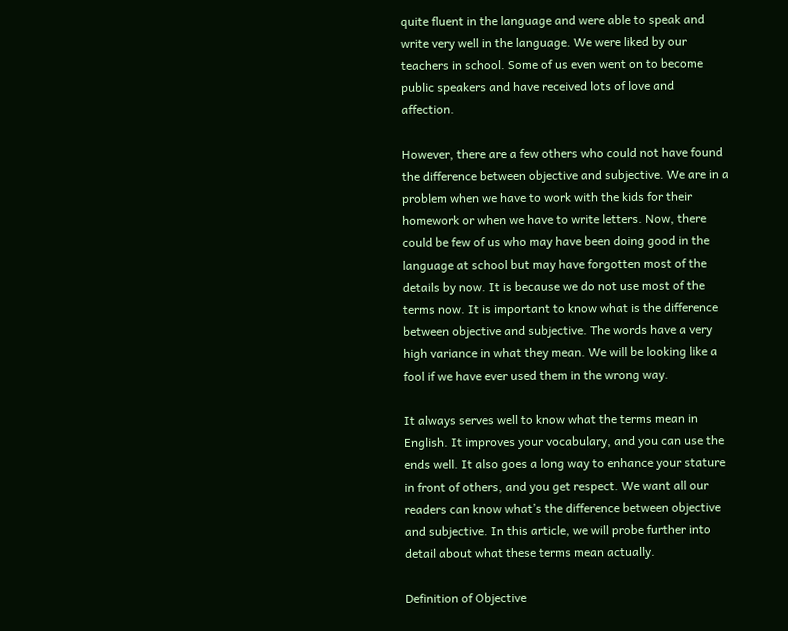quite fluent in the language and were able to speak and write very well in the language. We were liked by our teachers in school. Some of us even went on to become public speakers and have received lots of love and affection.

However, there are a few others who could not have found the difference between objective and subjective. We are in a problem when we have to work with the kids for their homework or when we have to write letters. Now, there could be few of us who may have been doing good in the language at school but may have forgotten most of the details by now. It is because we do not use most of the terms now. It is important to know what is the difference between objective and subjective. The words have a very high variance in what they mean. We will be looking like a fool if we have ever used them in the wrong way.

It always serves well to know what the terms mean in English. It improves your vocabulary, and you can use the ends well. It also goes a long way to enhance your stature in front of others, and you get respect. We want all our readers can know what’s the difference between objective and subjective. In this article, we will probe further into detail about what these terms mean actually.

Definition of Objective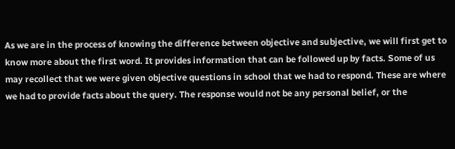As we are in the process of knowing the difference between objective and subjective, we will first get to know more about the first word. It provides information that can be followed up by facts. Some of us may recollect that we were given objective questions in school that we had to respond. These are where we had to provide facts about the query. The response would not be any personal belief, or the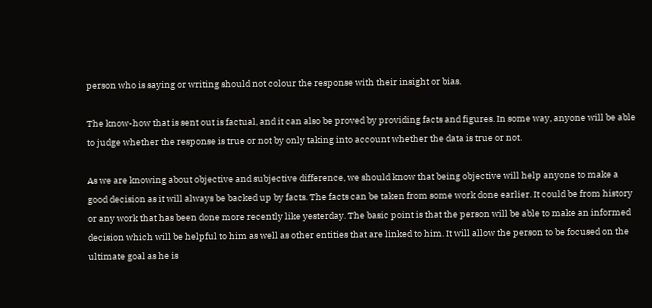person who is saying or writing should not colour the response with their insight or bias.

The know-how that is sent out is factual, and it can also be proved by providing facts and figures. In some way, anyone will be able to judge whether the response is true or not by only taking into account whether the data is true or not.

As we are knowing about objective and subjective difference, we should know that being objective will help anyone to make a good decision as it will always be backed up by facts. The facts can be taken from some work done earlier. It could be from history or any work that has been done more recently like yesterday. The basic point is that the person will be able to make an informed decision which will be helpful to him as well as other entities that are linked to him. It will allow the person to be focused on the ultimate goal as he is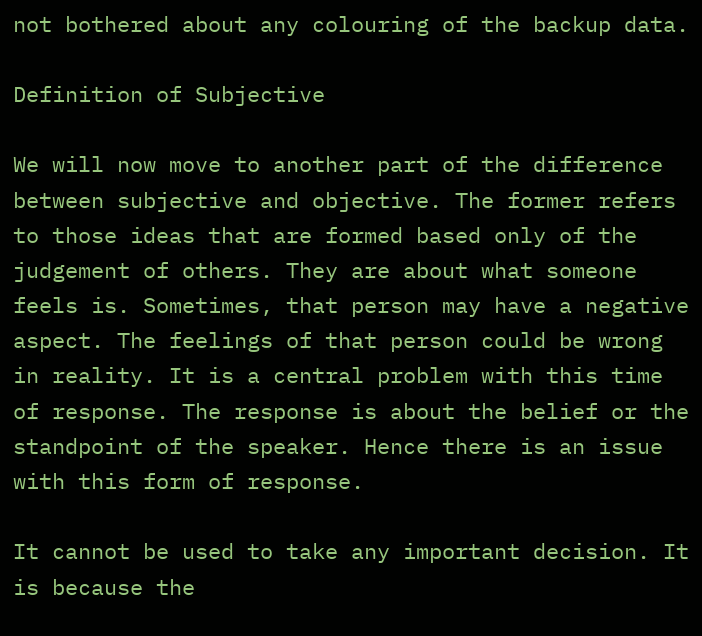not bothered about any colouring of the backup data.

Definition of Subjective

We will now move to another part of the difference between subjective and objective. The former refers to those ideas that are formed based only of the judgement of others. They are about what someone feels is. Sometimes, that person may have a negative aspect. The feelings of that person could be wrong in reality. It is a central problem with this time of response. The response is about the belief or the standpoint of the speaker. Hence there is an issue with this form of response.

It cannot be used to take any important decision. It is because the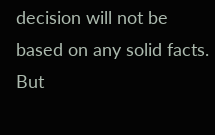decision will not be based on any solid facts. But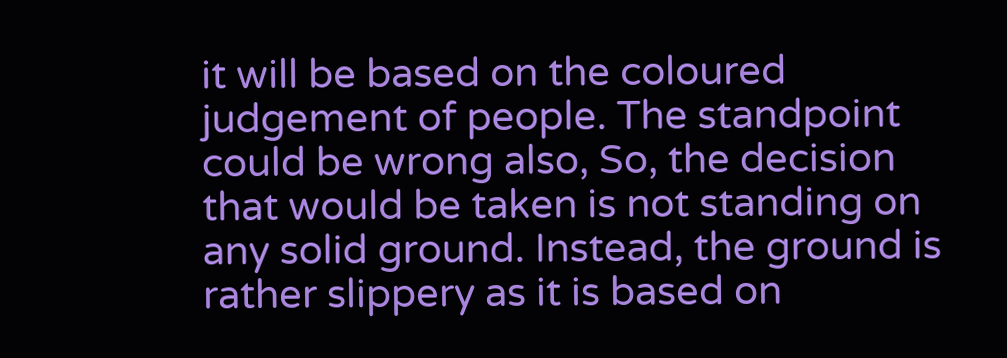it will be based on the coloured judgement of people. The standpoint could be wrong also, So, the decision that would be taken is not standing on any solid ground. Instead, the ground is rather slippery as it is based on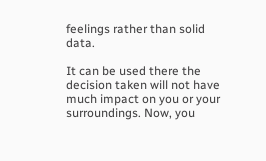feelings rather than solid data.

It can be used there the decision taken will not have much impact on you or your surroundings. Now, you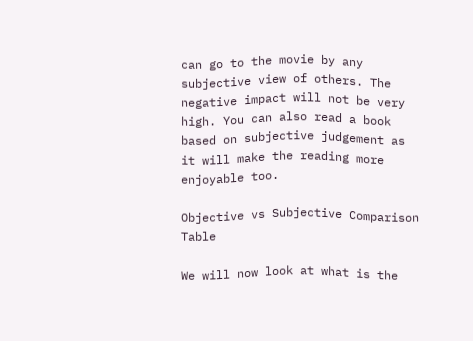can go to the movie by any subjective view of others. The negative impact will not be very high. You can also read a book based on subjective judgement as it will make the reading more enjoyable too.

Objective vs Subjective Comparison Table

We will now look at what is the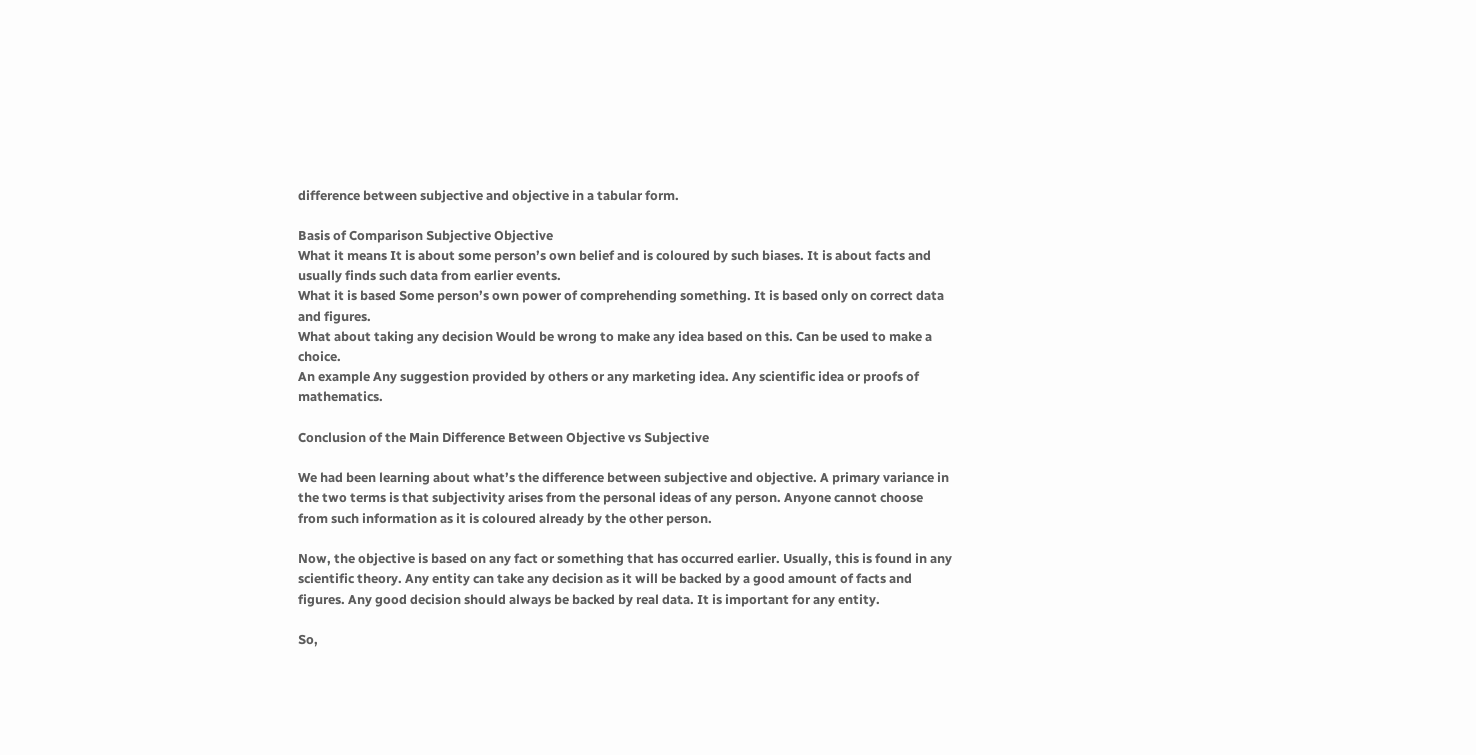difference between subjective and objective in a tabular form.

Basis of Comparison Subjective Objective
What it means It is about some person’s own belief and is coloured by such biases. It is about facts and usually finds such data from earlier events.
What it is based Some person’s own power of comprehending something. It is based only on correct data and figures.
What about taking any decision Would be wrong to make any idea based on this. Can be used to make a choice.
An example Any suggestion provided by others or any marketing idea. Any scientific idea or proofs of mathematics.

Conclusion of the Main Difference Between Objective vs Subjective

We had been learning about what’s the difference between subjective and objective. A primary variance in the two terms is that subjectivity arises from the personal ideas of any person. Anyone cannot choose from such information as it is coloured already by the other person.

Now, the objective is based on any fact or something that has occurred earlier. Usually, this is found in any scientific theory. Any entity can take any decision as it will be backed by a good amount of facts and figures. Any good decision should always be backed by real data. It is important for any entity.

So,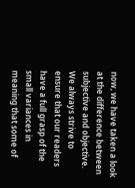now, we have taken a look at the difference between subjective and objective. We always strive to ensure that our readers have a full grasp of the small variances in meaning that some of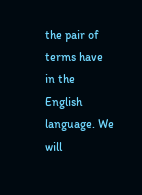the pair of terms have in the English language. We will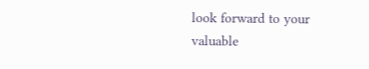look forward to your valuable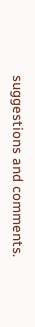suggestions and comments.